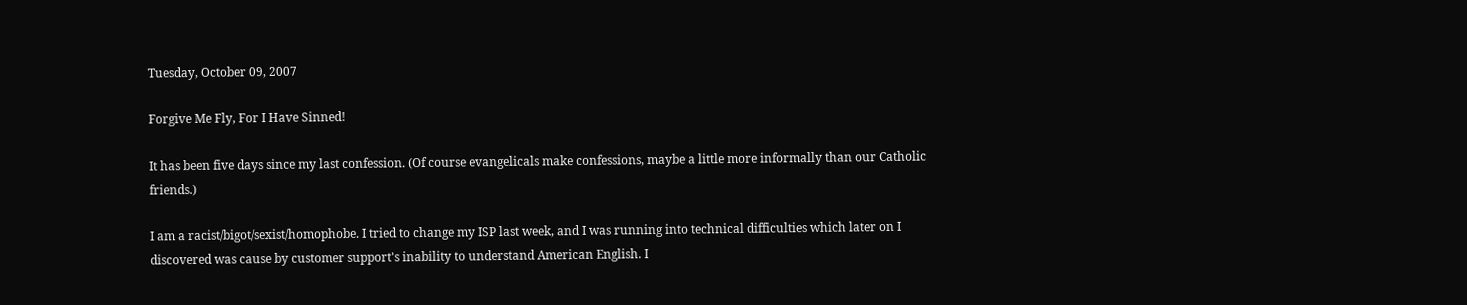Tuesday, October 09, 2007

Forgive Me Fly, For I Have Sinned!

It has been five days since my last confession. (Of course evangelicals make confessions, maybe a little more informally than our Catholic friends.)

I am a racist/bigot/sexist/homophobe. I tried to change my ISP last week, and I was running into technical difficulties which later on I discovered was cause by customer support's inability to understand American English. I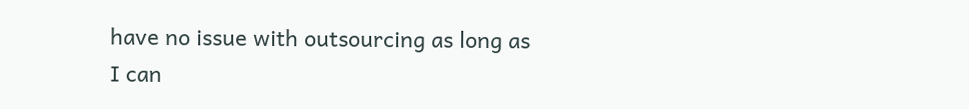have no issue with outsourcing as long as I can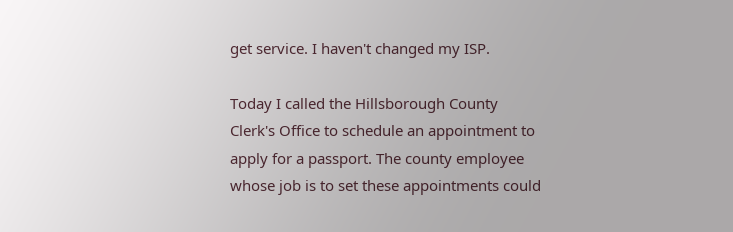get service. I haven't changed my ISP.

Today I called the Hillsborough County Clerk's Office to schedule an appointment to apply for a passport. The county employee whose job is to set these appointments could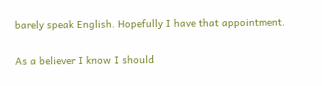barely speak English. Hopefully I have that appointment.

As a believer I know I should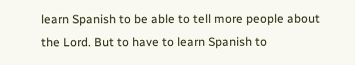learn Spanish to be able to tell more people about the Lord. But to have to learn Spanish to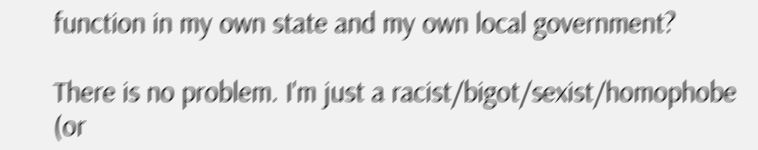function in my own state and my own local government?

There is no problem. I'm just a racist/bigot/sexist/homophobe (or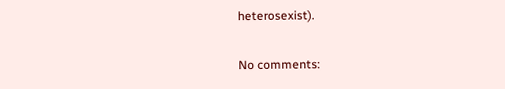heterosexist).

No comments: